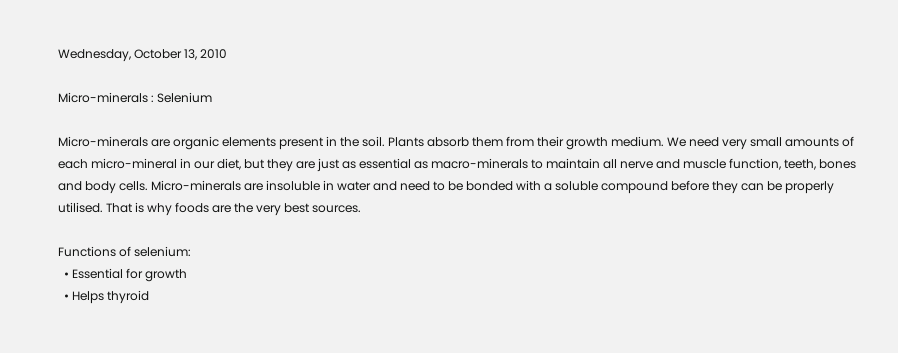Wednesday, October 13, 2010

Micro-minerals : Selenium

Micro-minerals are organic elements present in the soil. Plants absorb them from their growth medium. We need very small amounts of each micro-mineral in our diet, but they are just as essential as macro-minerals to maintain all nerve and muscle function, teeth, bones and body cells. Micro-minerals are insoluble in water and need to be bonded with a soluble compound before they can be properly utilised. That is why foods are the very best sources.

Functions of selenium:
  • Essential for growth
  • Helps thyroid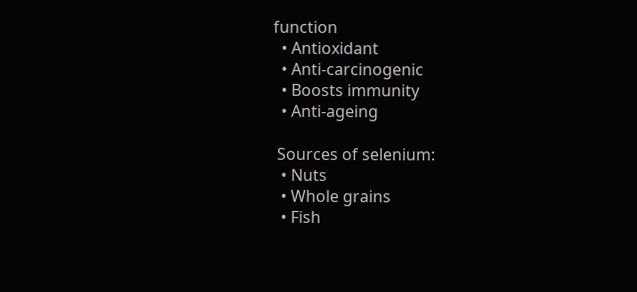function
  • Antioxidant
  • Anti-carcinogenic
  • Boosts immunity
  • Anti-ageing

 Sources of selenium:
  • Nuts
  • Whole grains
  • Fish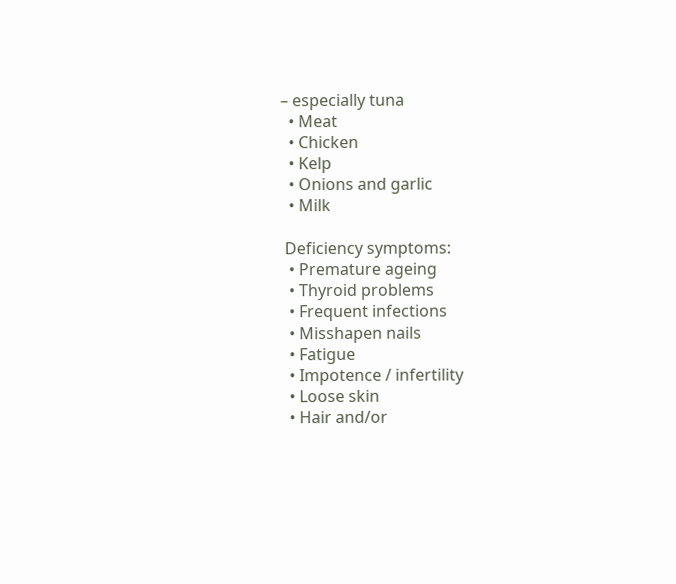– especially tuna
  • Meat
  • Chicken
  • Kelp
  • Onions and garlic
  • Milk

 Deficiency symptoms:
  • Premature ageing
  • Thyroid problems
  • Frequent infections
  • Misshapen nails
  • Fatigue
  • Impotence / infertility
  • Loose skin
  • Hair and/or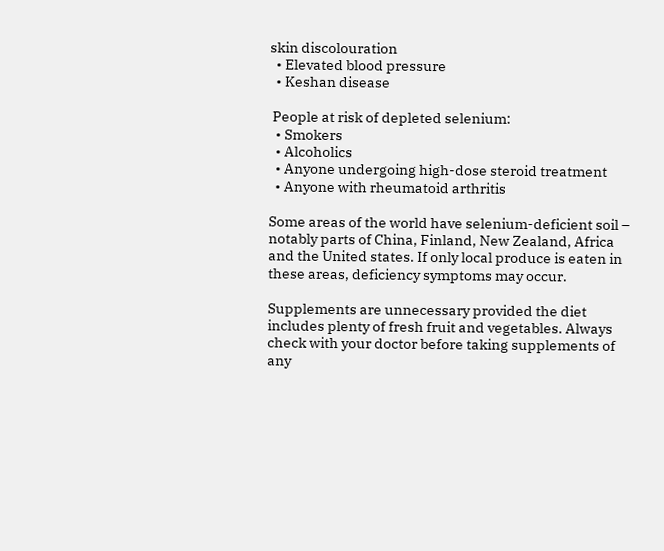skin discolouration
  • Elevated blood pressure
  • Keshan disease

 People at risk of depleted selenium:
  • Smokers
  • Alcoholics
  • Anyone undergoing high-dose steroid treatment
  • Anyone with rheumatoid arthritis

Some areas of the world have selenium-deficient soil – notably parts of China, Finland, New Zealand, Africa and the United states. If only local produce is eaten in these areas, deficiency symptoms may occur.

Supplements are unnecessary provided the diet includes plenty of fresh fruit and vegetables. Always check with your doctor before taking supplements of any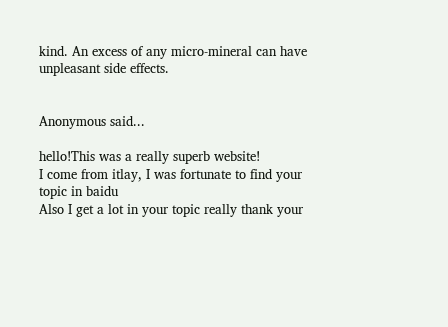kind. An excess of any micro-mineral can have unpleasant side effects.


Anonymous said...

hello!This was a really superb website!
I come from itlay, I was fortunate to find your topic in baidu
Also I get a lot in your topic really thank your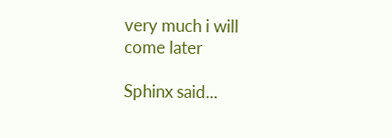very much i will come later

Sphinx said...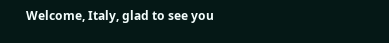Welcome, Italy, glad to see you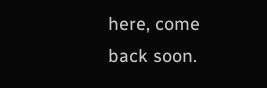here, come back soon.